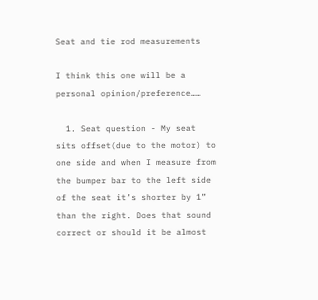Seat and tie rod measurements

I think this one will be a personal opinion/preference……

  1. Seat question - My seat sits offset(due to the motor) to one side and when I measure from the bumper bar to the left side of the seat it’s shorter by 1” than the right. Does that sound correct or should it be almost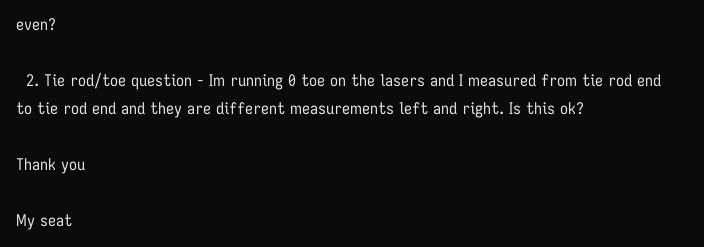even?

  2. Tie rod/toe question - Im running 0 toe on the lasers and I measured from tie rod end to tie rod end and they are different measurements left and right. Is this ok?

Thank you

My seat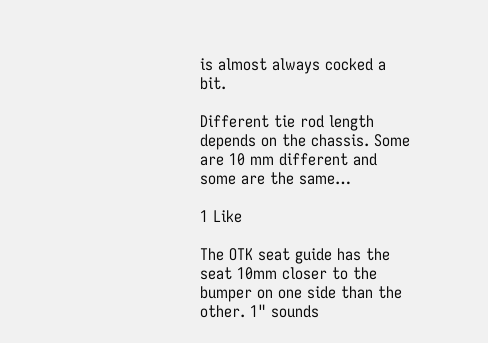is almost always cocked a bit.

Different tie rod length depends on the chassis. Some are 10 mm different and some are the same…

1 Like

The OTK seat guide has the seat 10mm closer to the bumper on one side than the other. 1" sounds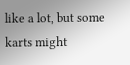like a lot, but some karts might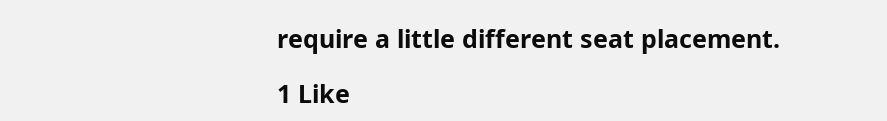require a little different seat placement.

1 Like